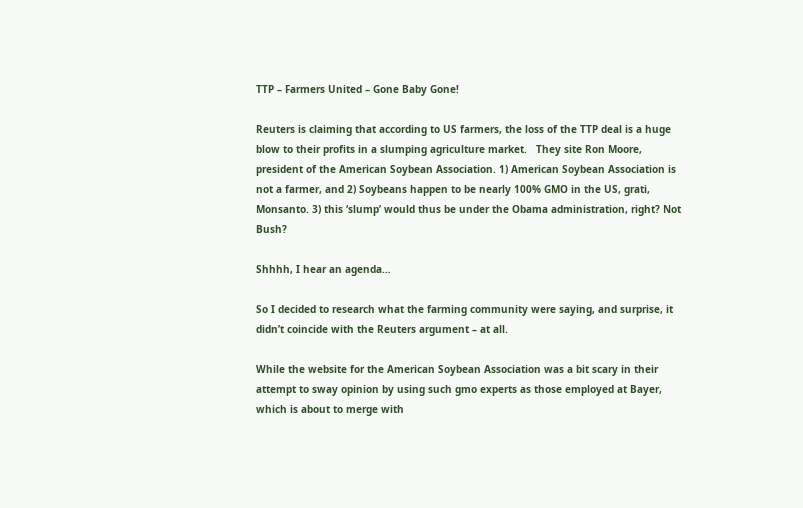TTP – Farmers United – Gone Baby Gone!

Reuters is claiming that according to US farmers, the loss of the TTP deal is a huge blow to their profits in a slumping agriculture market.   They site Ron Moore, president of the American Soybean Association. 1) American Soybean Association is not a farmer, and 2) Soybeans happen to be nearly 100% GMO in the US, grati, Monsanto. 3) this ‘slump’ would thus be under the Obama administration, right? Not Bush?

Shhhh, I hear an agenda…

So I decided to research what the farming community were saying, and surprise, it didn’t coincide with the Reuters argument – at all.

While the website for the American Soybean Association was a bit scary in their attempt to sway opinion by using such gmo experts as those employed at Bayer, which is about to merge with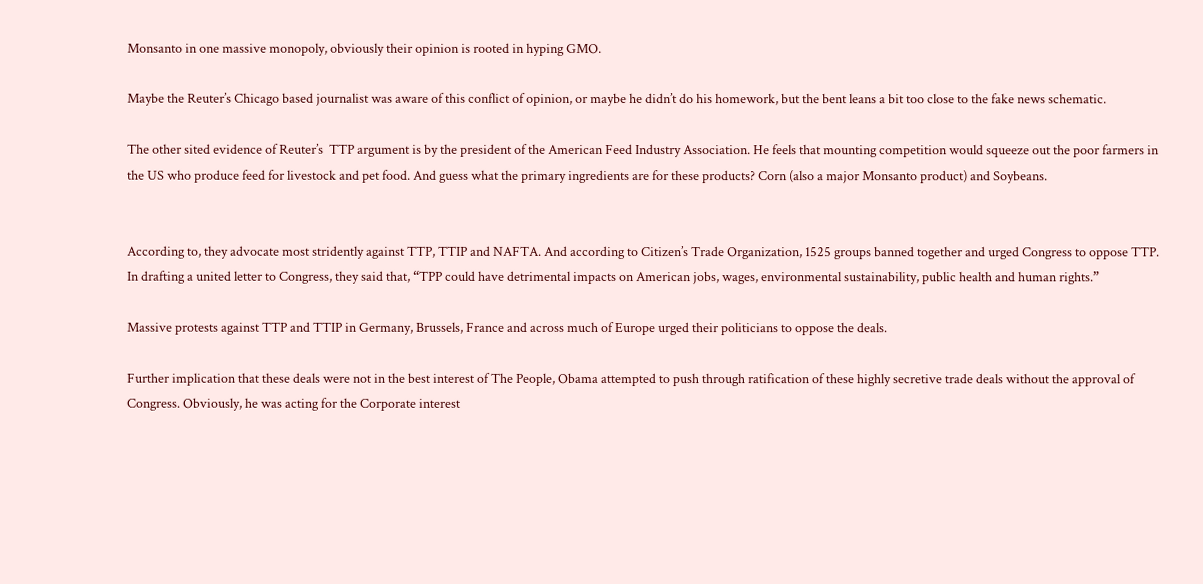Monsanto in one massive monopoly, obviously their opinion is rooted in hyping GMO.

Maybe the Reuter’s Chicago based journalist was aware of this conflict of opinion, or maybe he didn’t do his homework, but the bent leans a bit too close to the fake news schematic.

The other sited evidence of Reuter’s  TTP argument is by the president of the American Feed Industry Association. He feels that mounting competition would squeeze out the poor farmers in the US who produce feed for livestock and pet food. And guess what the primary ingredients are for these products? Corn (also a major Monsanto product) and Soybeans.


According to, they advocate most stridently against TTP, TTIP and NAFTA. And according to Citizen’s Trade Organization, 1525 groups banned together and urged Congress to oppose TTP. In drafting a united letter to Congress, they said that, “TPP could have detrimental impacts on American jobs, wages, environmental sustainability, public health and human rights.”

Massive protests against TTP and TTIP in Germany, Brussels, France and across much of Europe urged their politicians to oppose the deals.

Further implication that these deals were not in the best interest of The People, Obama attempted to push through ratification of these highly secretive trade deals without the approval of Congress. Obviously, he was acting for the Corporate interest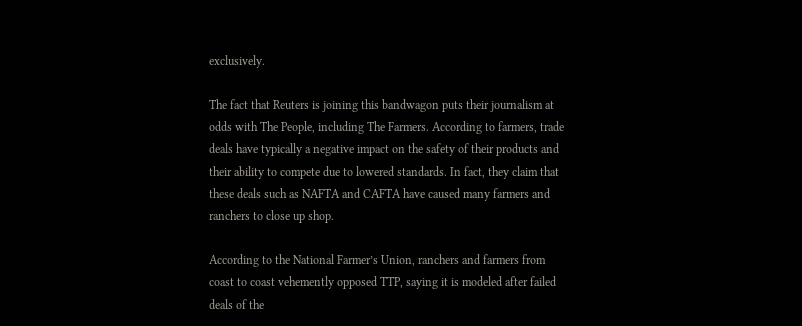exclusively.

The fact that Reuters is joining this bandwagon puts their journalism at odds with The People, including The Farmers. According to farmers, trade deals have typically a negative impact on the safety of their products and their ability to compete due to lowered standards. In fact, they claim that these deals such as NAFTA and CAFTA have caused many farmers and ranchers to close up shop.

According to the National Farmer’s Union, ranchers and farmers from coast to coast vehemently opposed TTP, saying it is modeled after failed deals of the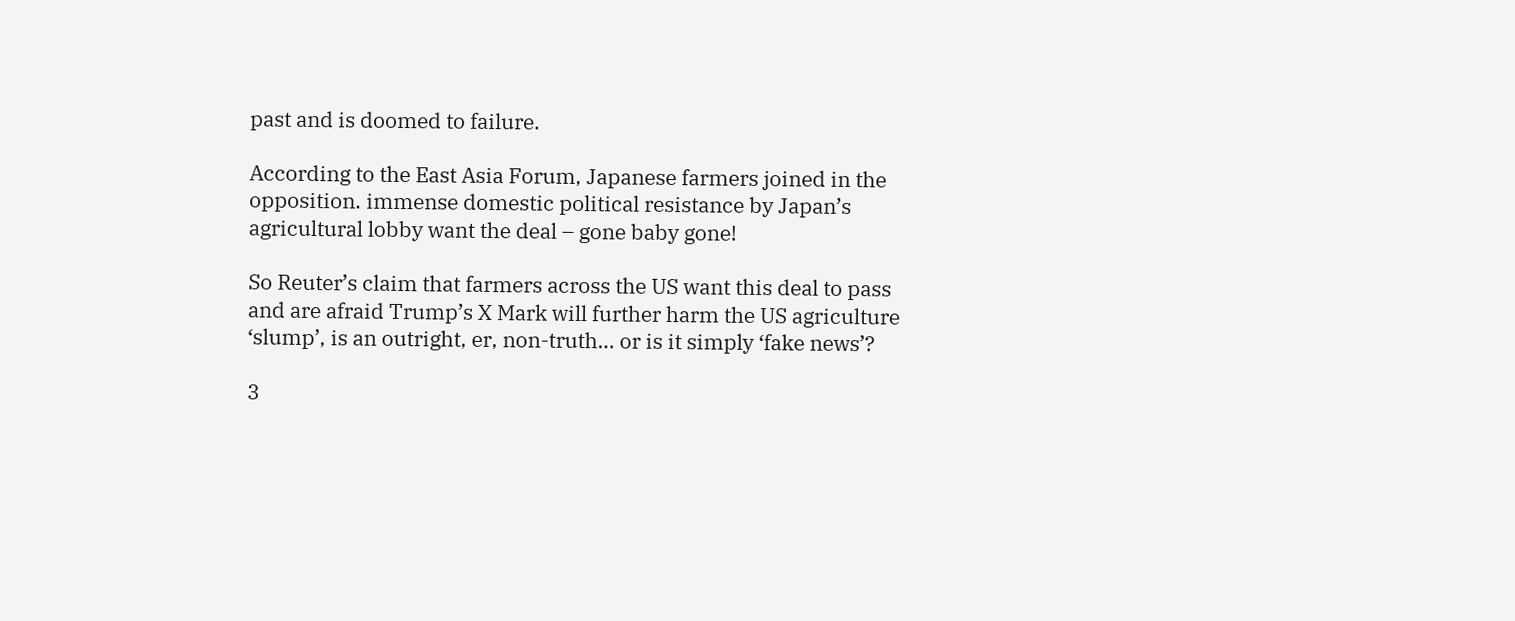past and is doomed to failure.

According to the East Asia Forum, Japanese farmers joined in the opposition. immense domestic political resistance by Japan’s agricultural lobby want the deal – gone baby gone!

So Reuter’s claim that farmers across the US want this deal to pass and are afraid Trump’s X Mark will further harm the US agriculture ‘slump’, is an outright, er, non-truth… or is it simply ‘fake news’?

3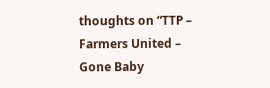thoughts on “TTP – Farmers United – Gone Baby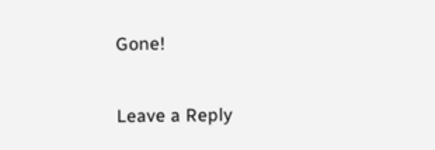Gone!

Leave a Reply